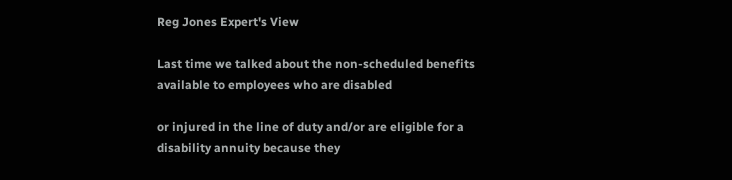Reg Jones Expert's View

Last time we talked about the non-scheduled benefits available to employees who are disabled

or injured in the line of duty and/or are eligible for a disability annuity because they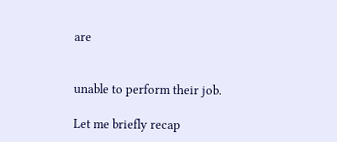are


unable to perform their job.

Let me briefly recap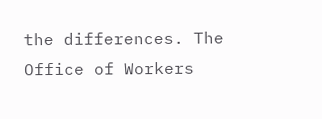the differences. The Office of Workers